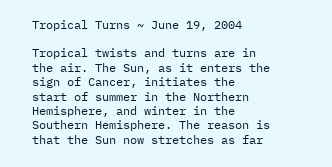Tropical Turns ~ June 19, 2004

Tropical twists and turns are in the air. The Sun, as it enters the sign of Cancer, initiates the start of summer in the Northern Hemisphere, and winter in the Southern Hemisphere. The reason is that the Sun now stretches as far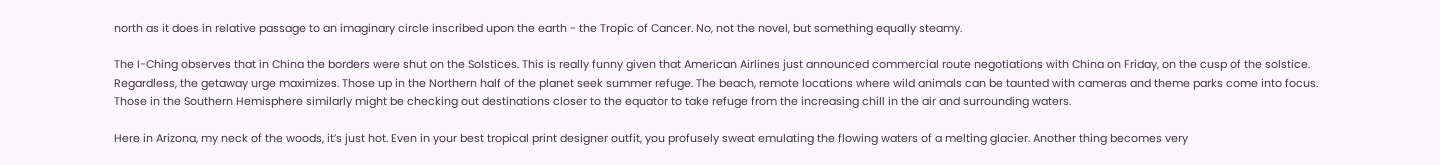north as it does in relative passage to an imaginary circle inscribed upon the earth - the Tropic of Cancer. No, not the novel, but something equally steamy.

The I-Ching observes that in China the borders were shut on the Solstices. This is really funny given that American Airlines just announced commercial route negotiations with China on Friday, on the cusp of the solstice. Regardless, the getaway urge maximizes. Those up in the Northern half of the planet seek summer refuge. The beach, remote locations where wild animals can be taunted with cameras and theme parks come into focus. Those in the Southern Hemisphere similarly might be checking out destinations closer to the equator to take refuge from the increasing chill in the air and surrounding waters.

Here in Arizona, my neck of the woods, it’s just hot. Even in your best tropical print designer outfit, you profusely sweat emulating the flowing waters of a melting glacier. Another thing becomes very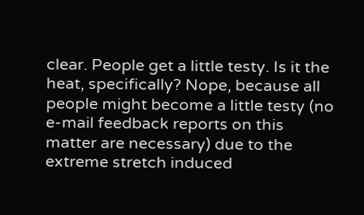clear. People get a little testy. Is it the heat, specifically? Nope, because all people might become a little testy (no e-mail feedback reports on this matter are necessary) due to the extreme stretch induced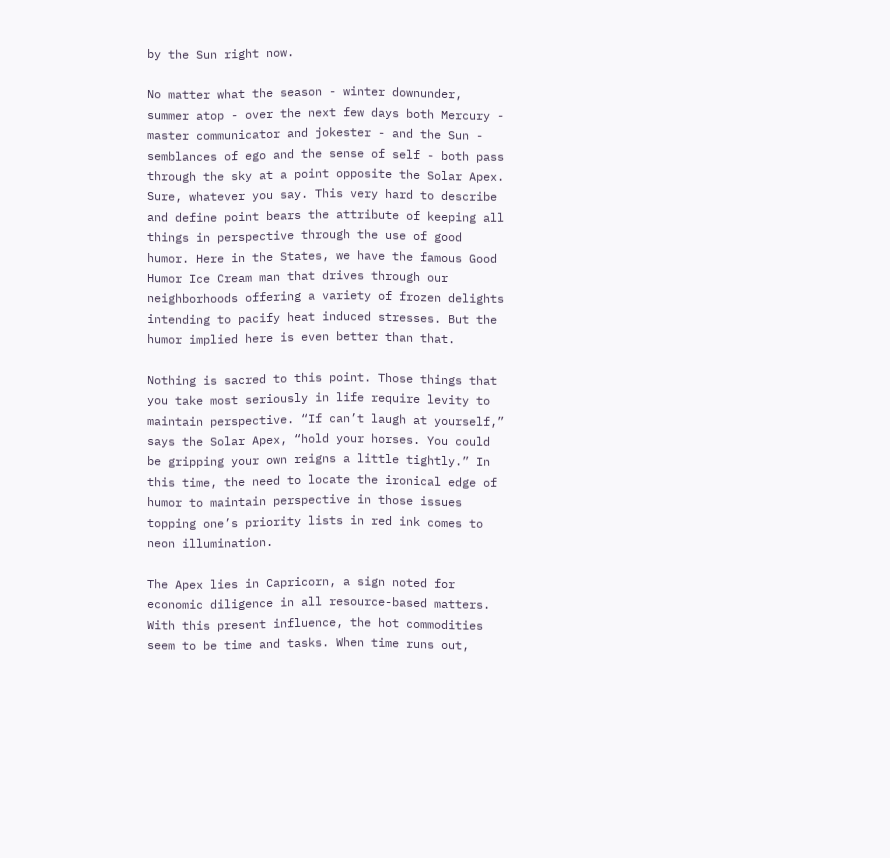by the Sun right now.

No matter what the season - winter downunder, summer atop - over the next few days both Mercury - master communicator and jokester - and the Sun - semblances of ego and the sense of self - both pass through the sky at a point opposite the Solar Apex. Sure, whatever you say. This very hard to describe and define point bears the attribute of keeping all things in perspective through the use of good humor. Here in the States, we have the famous Good Humor Ice Cream man that drives through our neighborhoods offering a variety of frozen delights intending to pacify heat induced stresses. But the humor implied here is even better than that.

Nothing is sacred to this point. Those things that you take most seriously in life require levity to maintain perspective. “If can’t laugh at yourself,” says the Solar Apex, “hold your horses. You could be gripping your own reigns a little tightly.” In this time, the need to locate the ironical edge of humor to maintain perspective in those issues topping one’s priority lists in red ink comes to neon illumination.

The Apex lies in Capricorn, a sign noted for economic diligence in all resource-based matters. With this present influence, the hot commodities seem to be time and tasks. When time runs out,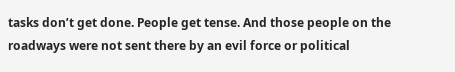tasks don’t get done. People get tense. And those people on the roadways were not sent there by an evil force or political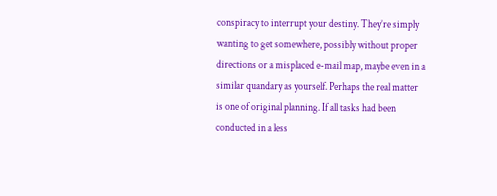conspiracy to interrupt your destiny. They’re simply wanting to get somewhere, possibly without proper directions or a misplaced e-mail map, maybe even in a similar quandary as yourself. Perhaps the real matter is one of original planning. If all tasks had been conducted in a less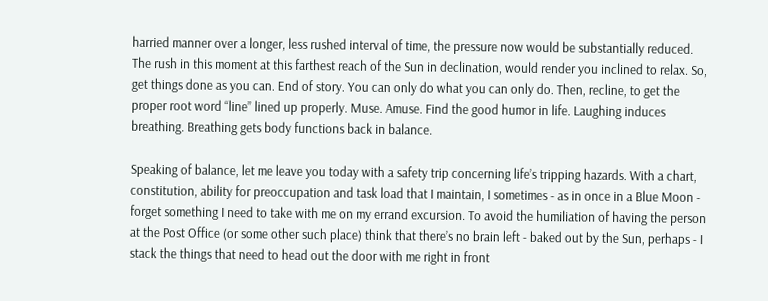harried manner over a longer, less rushed interval of time, the pressure now would be substantially reduced. The rush in this moment at this farthest reach of the Sun in declination, would render you inclined to relax. So, get things done as you can. End of story. You can only do what you can only do. Then, recline, to get the proper root word “line” lined up properly. Muse. Amuse. Find the good humor in life. Laughing induces breathing. Breathing gets body functions back in balance.

Speaking of balance, let me leave you today with a safety trip concerning life’s tripping hazards. With a chart, constitution, ability for preoccupation and task load that I maintain, I sometimes - as in once in a Blue Moon - forget something I need to take with me on my errand excursion. To avoid the humiliation of having the person at the Post Office (or some other such place) think that there’s no brain left - baked out by the Sun, perhaps - I stack the things that need to head out the door with me right in front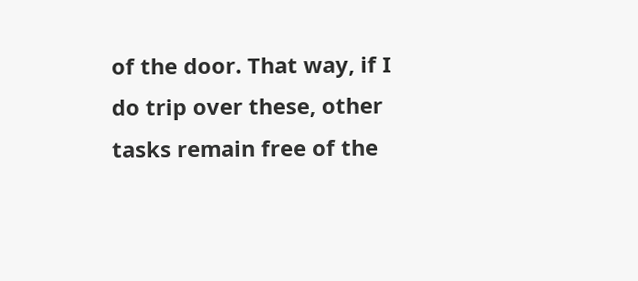of the door. That way, if I do trip over these, other tasks remain free of the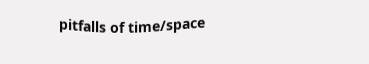pitfalls of time/space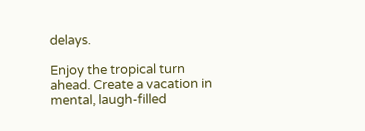delays.

Enjoy the tropical turn ahead. Create a vacation in mental, laugh-filled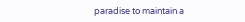paradise to maintain a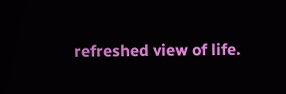refreshed view of life.